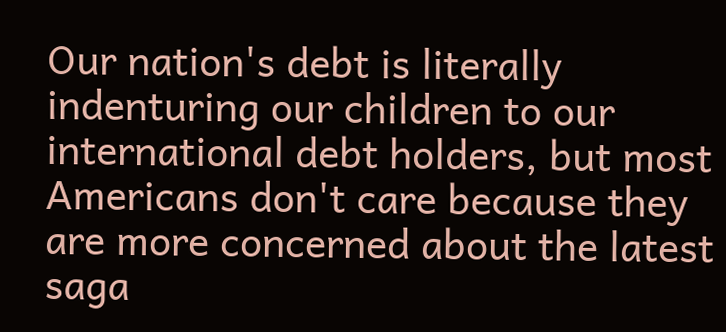Our nation's debt is literally indenturing our children to our international debt holders, but most Americans don't care because they are more concerned about the latest saga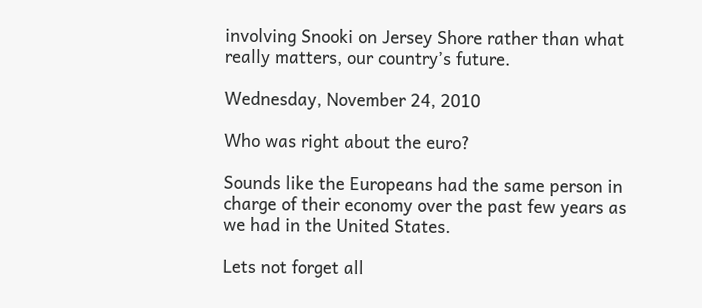involving Snooki on Jersey Shore rather than what really matters, our country’s future.

Wednesday, November 24, 2010

Who was right about the euro?

Sounds like the Europeans had the same person in charge of their economy over the past few years as we had in the United States.

Lets not forget all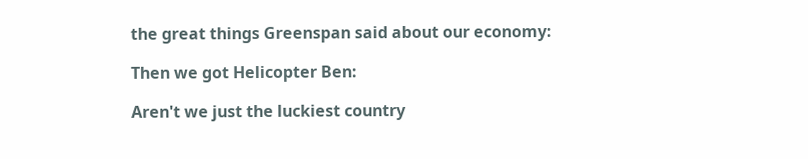the great things Greenspan said about our economy:

Then we got Helicopter Ben:

Aren't we just the luckiest country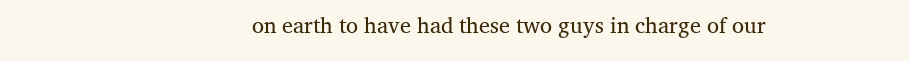on earth to have had these two guys in charge of our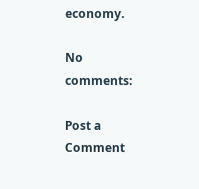economy.

No comments:

Post a Comment